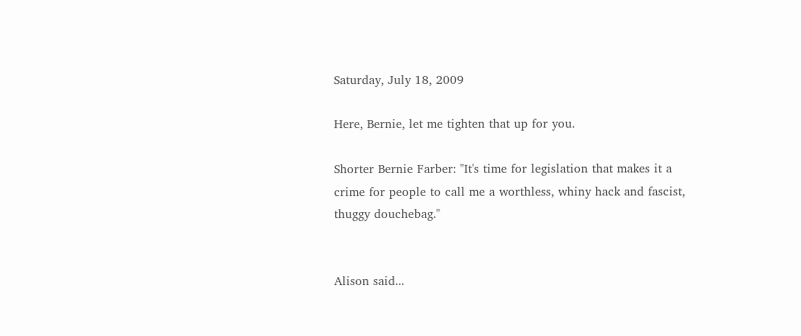Saturday, July 18, 2009

Here, Bernie, let me tighten that up for you.

Shorter Bernie Farber: "It's time for legislation that makes it a crime for people to call me a worthless, whiny hack and fascist, thuggy douchebag."


Alison said...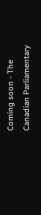Coming soon - The Canadian Parliamentary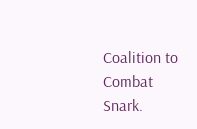Coalition to Combat Snark.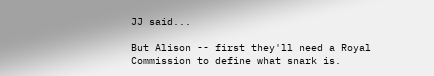JJ said...

But Alison -- first they'll need a Royal Commission to define what snark is.